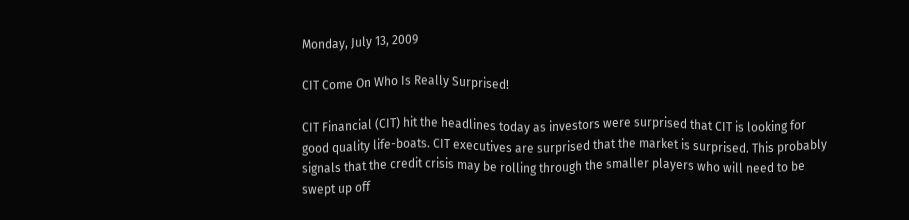Monday, July 13, 2009

CIT Come On Who Is Really Surprised!

CIT Financial (CIT) hit the headlines today as investors were surprised that CIT is looking for good quality life-boats. CIT executives are surprised that the market is surprised. This probably signals that the credit crisis may be rolling through the smaller players who will need to be swept up off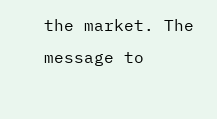the market. The message to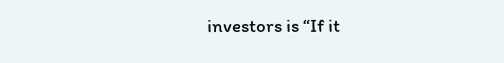investors is “If it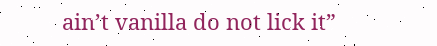ain’t vanilla do not lick it”